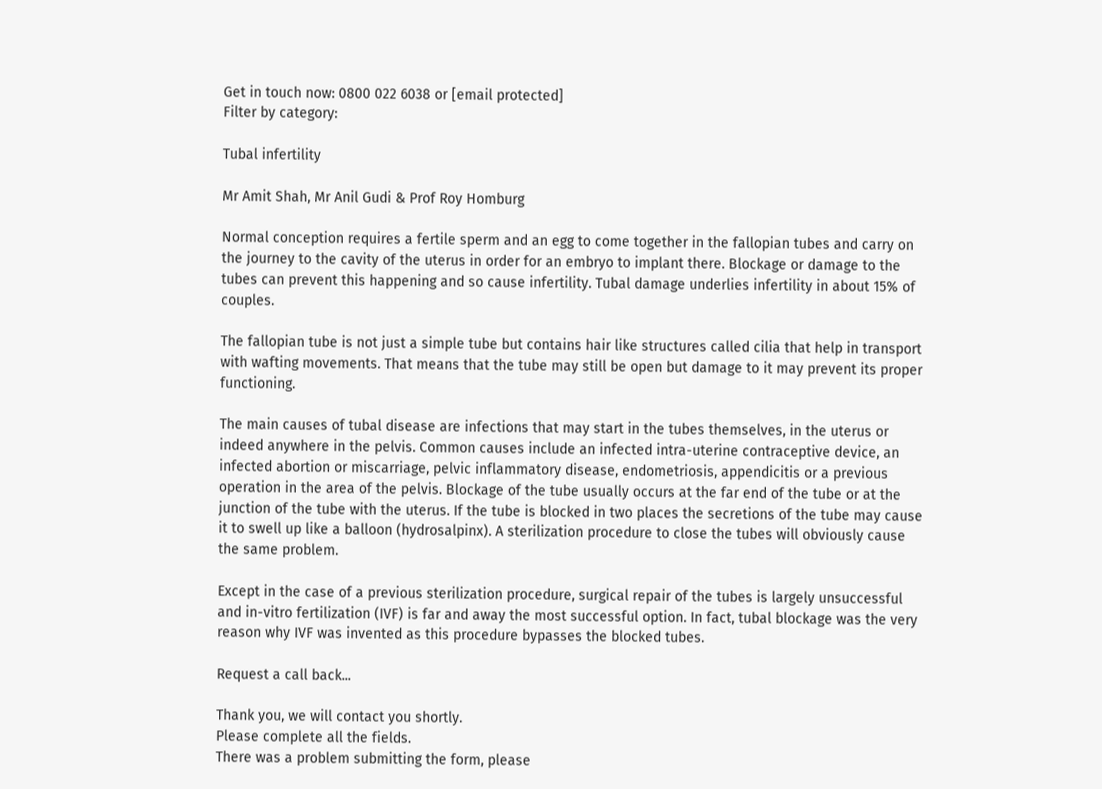Get in touch now: 0800 022 6038 or [email protected]
Filter by category:

Tubal infertility

Mr Amit Shah, Mr Anil Gudi & Prof Roy Homburg

Normal conception requires a fertile sperm and an egg to come together in the fallopian tubes and carry on the journey to the cavity of the uterus in order for an embryo to implant there. Blockage or damage to the tubes can prevent this happening and so cause infertility. Tubal damage underlies infertility in about 15% of couples.

The fallopian tube is not just a simple tube but contains hair like structures called cilia that help in transport with wafting movements. That means that the tube may still be open but damage to it may prevent its proper functioning.

The main causes of tubal disease are infections that may start in the tubes themselves, in the uterus or indeed anywhere in the pelvis. Common causes include an infected intra-uterine contraceptive device, an infected abortion or miscarriage, pelvic inflammatory disease, endometriosis, appendicitis or a previous operation in the area of the pelvis. Blockage of the tube usually occurs at the far end of the tube or at the junction of the tube with the uterus. If the tube is blocked in two places the secretions of the tube may cause it to swell up like a balloon (hydrosalpinx). A sterilization procedure to close the tubes will obviously cause the same problem.

Except in the case of a previous sterilization procedure, surgical repair of the tubes is largely unsuccessful and in-vitro fertilization (IVF) is far and away the most successful option. In fact, tubal blockage was the very reason why IVF was invented as this procedure bypasses the blocked tubes.

Request a call back...

Thank you, we will contact you shortly.
Please complete all the fields.
There was a problem submitting the form, please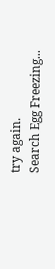try again.
Search Egg Freezing...